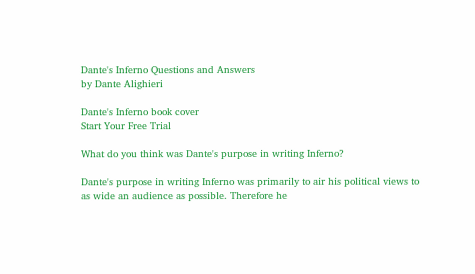Dante's Inferno Questions and Answers
by Dante Alighieri

Dante's Inferno book cover
Start Your Free Trial

What do you think was Dante's purpose in writing Inferno?

Dante's purpose in writing Inferno was primarily to air his political views to as wide an audience as possible. Therefore he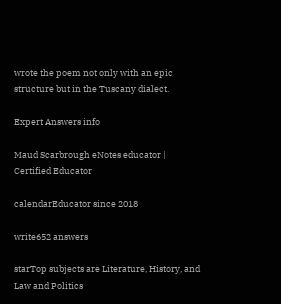wrote the poem not only with an epic structure but in the Tuscany dialect.

Expert Answers info

Maud Scarbrough eNotes educator | Certified Educator

calendarEducator since 2018

write652 answers

starTop subjects are Literature, History, and Law and Politics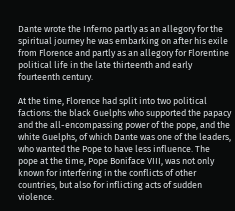Dante wrote the Inferno partly as an allegory for the spiritual journey he was embarking on after his exile from Florence and partly as an allegory for Florentine political life in the late thirteenth and early fourteenth century.

At the time, Florence had split into two political factions: the black Guelphs who supported the papacy and the all-encompassing power of the pope, and the white Guelphs, of which Dante was one of the leaders, who wanted the Pope to have less influence. The pope at the time, Pope Boniface VIII, was not only known for interfering in the conflicts of other countries, but also for inflicting acts of sudden violence.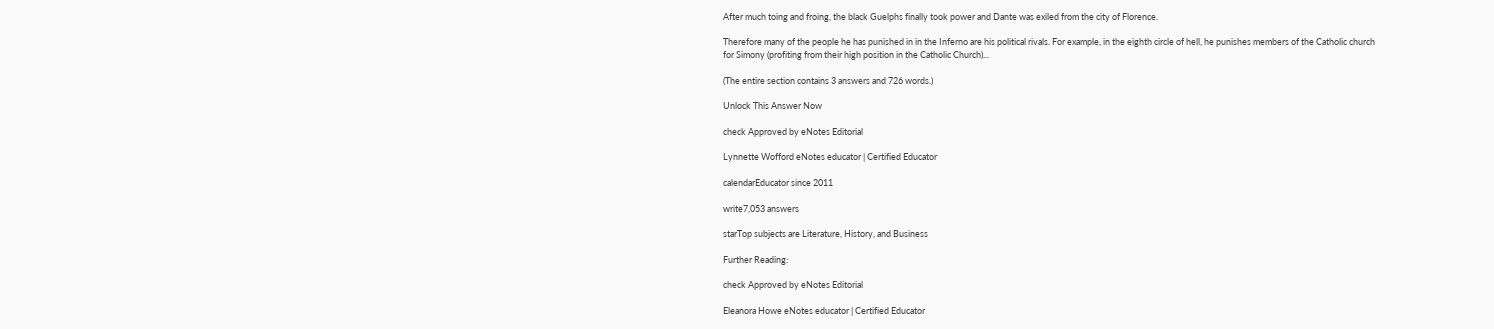After much toing and froing, the black Guelphs finally took power and Dante was exiled from the city of Florence.

Therefore many of the people he has punished in in the Inferno are his political rivals. For example, in the eighth circle of hell, he punishes members of the Catholic church for Simony (profiting from their high position in the Catholic Church)...

(The entire section contains 3 answers and 726 words.)

Unlock This Answer Now

check Approved by eNotes Editorial

Lynnette Wofford eNotes educator | Certified Educator

calendarEducator since 2011

write7,053 answers

starTop subjects are Literature, History, and Business

Further Reading:

check Approved by eNotes Editorial

Eleanora Howe eNotes educator | Certified Educator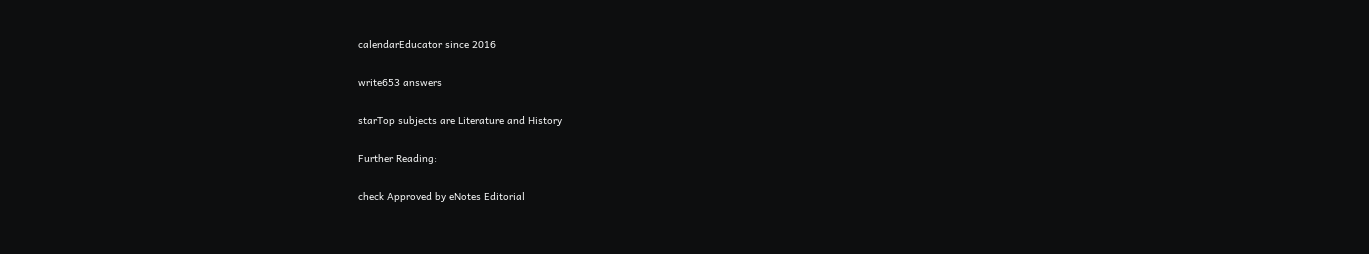calendarEducator since 2016

write653 answers

starTop subjects are Literature and History

Further Reading:

check Approved by eNotes Editorial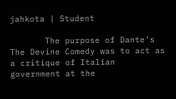jahkota | Student

       The purpose of Dante's The Devine Comedy was to act as a critique of Italian government at the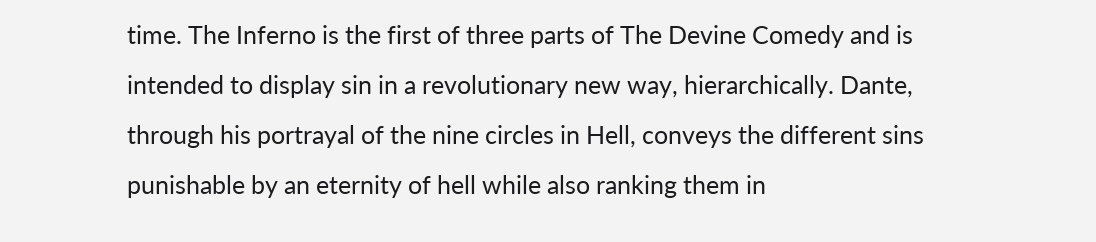time. The Inferno is the first of three parts of The Devine Comedy and is intended to display sin in a revolutionary new way, hierarchically. Dante, through his portrayal of the nine circles in Hell, conveys the different sins punishable by an eternity of hell while also ranking them in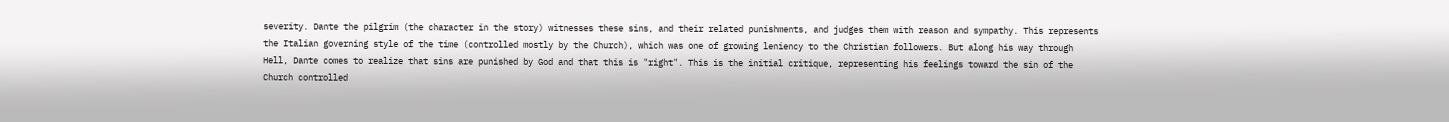severity. Dante the pilgrim (the character in the story) witnesses these sins, and their related punishments, and judges them with reason and sympathy. This represents the Italian governing style of the time (controlled mostly by the Church), which was one of growing leniency to the Christian followers. But along his way through Hell, Dante comes to realize that sins are punished by God and that this is "right". This is the initial critique, representing his feelings toward the sin of the Church controlled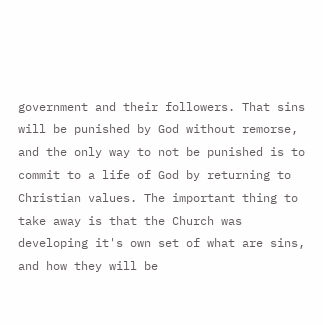government and their followers. That sins will be punished by God without remorse, and the only way to not be punished is to commit to a life of God by returning to Christian values. The important thing to take away is that the Church was developing it's own set of what are sins, and how they will be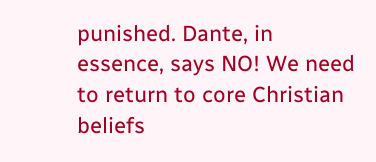punished. Dante, in essence, says NO! We need to return to core Christian beliefs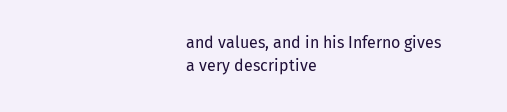and values, and in his Inferno gives a very descriptive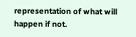representation of what will happen if not.